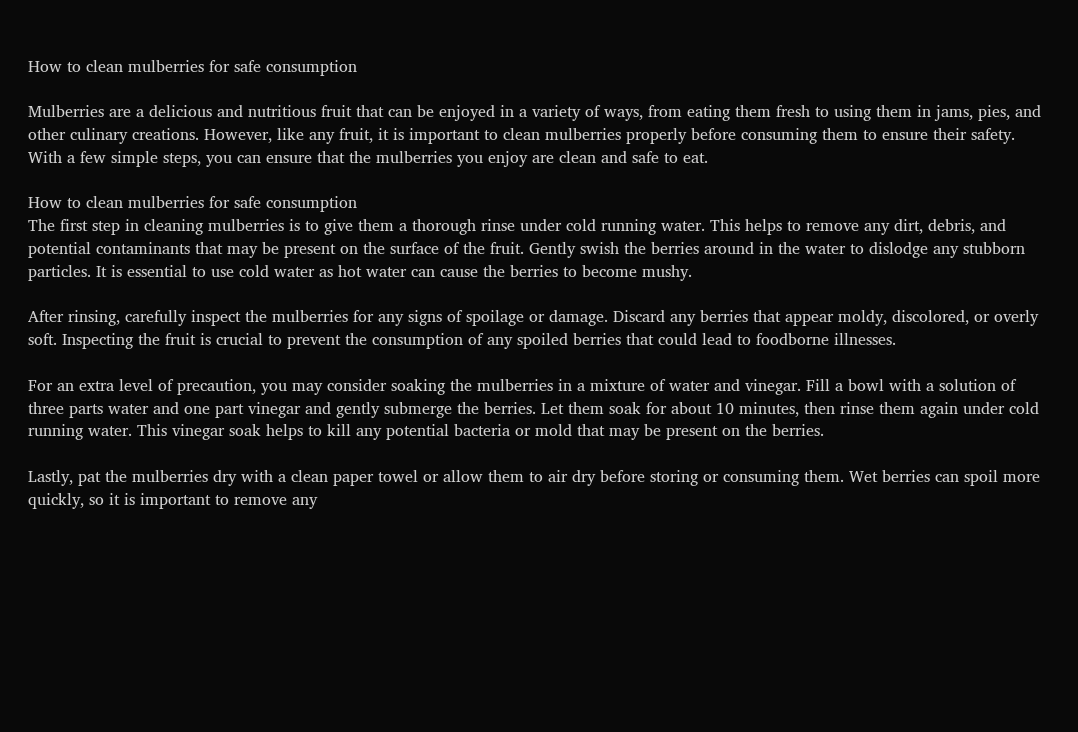How to clean mulberries for safe consumption

Mulberries are a delicious and nutritious fruit that can be enjoyed in a variety of ways, from eating them fresh to using them in jams, pies, and other culinary creations. However, like any fruit, it is important to clean mulberries properly before consuming them to ensure their safety. With a few simple steps, you can ensure that the mulberries you enjoy are clean and safe to eat.

How to clean mulberries for safe consumption
The first step in cleaning mulberries is to give them a thorough rinse under cold running water. This helps to remove any dirt, debris, and potential contaminants that may be present on the surface of the fruit. Gently swish the berries around in the water to dislodge any stubborn particles. It is essential to use cold water as hot water can cause the berries to become mushy.

After rinsing, carefully inspect the mulberries for any signs of spoilage or damage. Discard any berries that appear moldy, discolored, or overly soft. Inspecting the fruit is crucial to prevent the consumption of any spoiled berries that could lead to foodborne illnesses.

For an extra level of precaution, you may consider soaking the mulberries in a mixture of water and vinegar. Fill a bowl with a solution of three parts water and one part vinegar and gently submerge the berries. Let them soak for about 10 minutes, then rinse them again under cold running water. This vinegar soak helps to kill any potential bacteria or mold that may be present on the berries.

Lastly, pat the mulberries dry with a clean paper towel or allow them to air dry before storing or consuming them. Wet berries can spoil more quickly, so it is important to remove any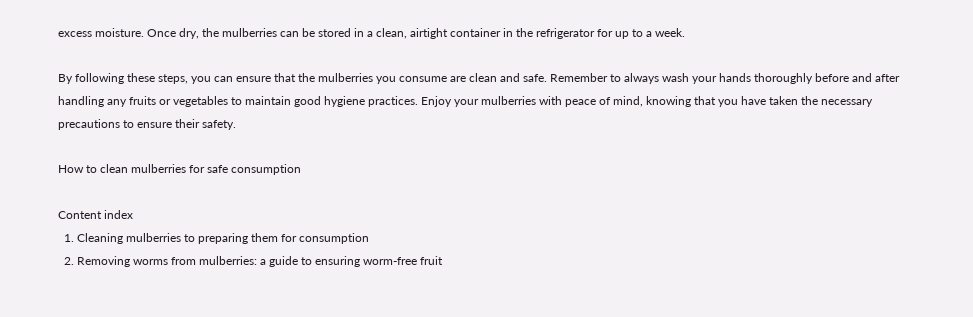excess moisture. Once dry, the mulberries can be stored in a clean, airtight container in the refrigerator for up to a week.

By following these steps, you can ensure that the mulberries you consume are clean and safe. Remember to always wash your hands thoroughly before and after handling any fruits or vegetables to maintain good hygiene practices. Enjoy your mulberries with peace of mind, knowing that you have taken the necessary precautions to ensure their safety.

How to clean mulberries for safe consumption

Content index
  1. Cleaning mulberries to preparing them for consumption
  2. Removing worms from mulberries: a guide to ensuring worm-free fruit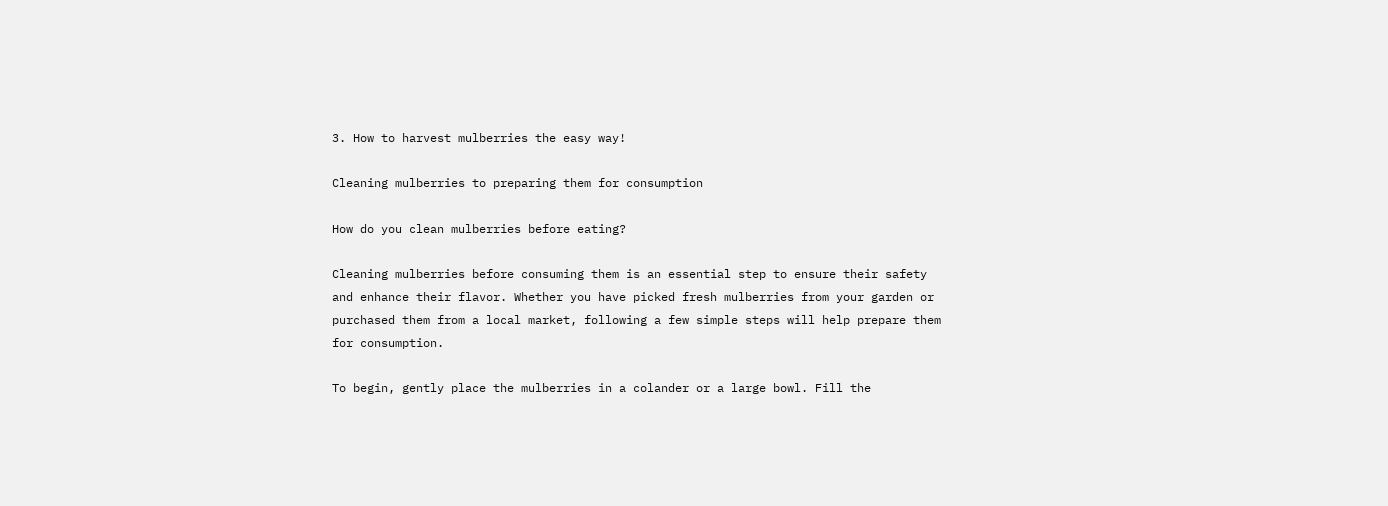3. How to harvest mulberries the easy way!

Cleaning mulberries to preparing them for consumption

How do you clean mulberries before eating?

Cleaning mulberries before consuming them is an essential step to ensure their safety and enhance their flavor. Whether you have picked fresh mulberries from your garden or purchased them from a local market, following a few simple steps will help prepare them for consumption.

To begin, gently place the mulberries in a colander or a large bowl. Fill the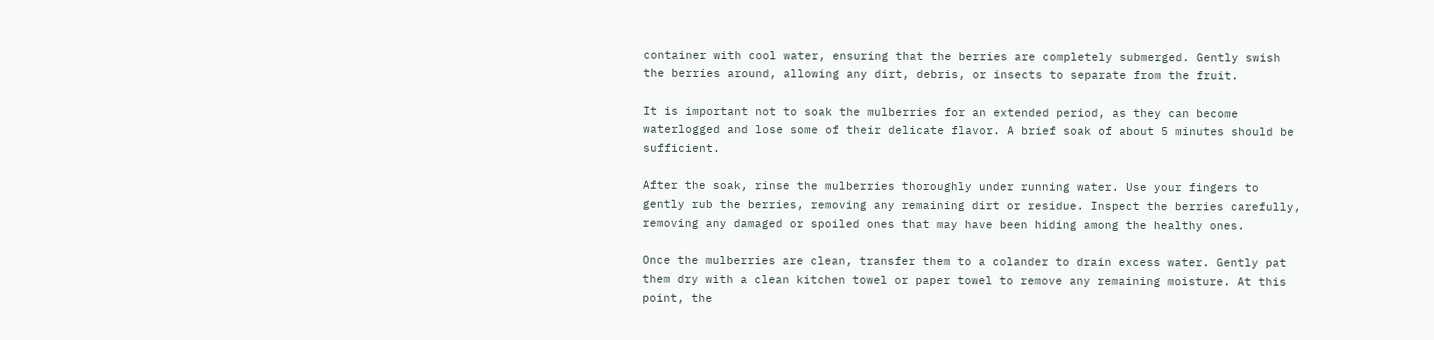container with cool water, ensuring that the berries are completely submerged. Gently swish the berries around, allowing any dirt, debris, or insects to separate from the fruit.

It is important not to soak the mulberries for an extended period, as they can become waterlogged and lose some of their delicate flavor. A brief soak of about 5 minutes should be sufficient.

After the soak, rinse the mulberries thoroughly under running water. Use your fingers to gently rub the berries, removing any remaining dirt or residue. Inspect the berries carefully, removing any damaged or spoiled ones that may have been hiding among the healthy ones.

Once the mulberries are clean, transfer them to a colander to drain excess water. Gently pat them dry with a clean kitchen towel or paper towel to remove any remaining moisture. At this point, the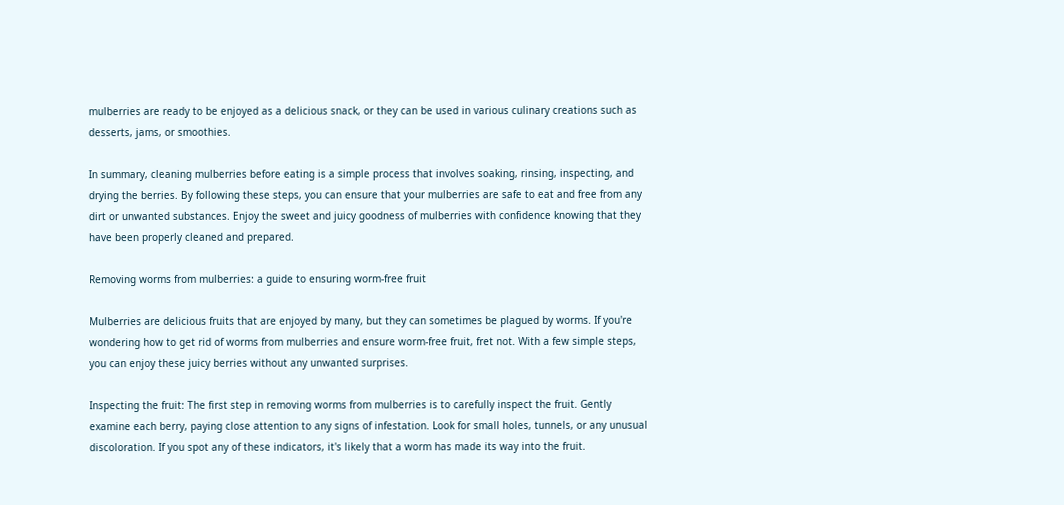mulberries are ready to be enjoyed as a delicious snack, or they can be used in various culinary creations such as desserts, jams, or smoothies.

In summary, cleaning mulberries before eating is a simple process that involves soaking, rinsing, inspecting, and drying the berries. By following these steps, you can ensure that your mulberries are safe to eat and free from any dirt or unwanted substances. Enjoy the sweet and juicy goodness of mulberries with confidence knowing that they have been properly cleaned and prepared.

Removing worms from mulberries: a guide to ensuring worm-free fruit

Mulberries are delicious fruits that are enjoyed by many, but they can sometimes be plagued by worms. If you're wondering how to get rid of worms from mulberries and ensure worm-free fruit, fret not. With a few simple steps, you can enjoy these juicy berries without any unwanted surprises.

Inspecting the fruit: The first step in removing worms from mulberries is to carefully inspect the fruit. Gently examine each berry, paying close attention to any signs of infestation. Look for small holes, tunnels, or any unusual discoloration. If you spot any of these indicators, it's likely that a worm has made its way into the fruit.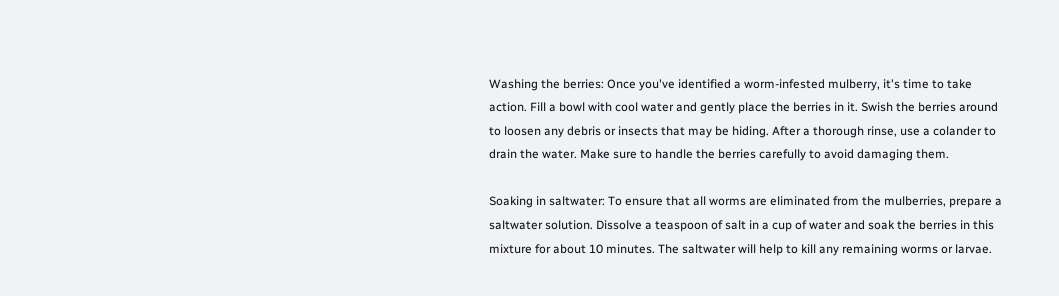Washing the berries: Once you've identified a worm-infested mulberry, it's time to take action. Fill a bowl with cool water and gently place the berries in it. Swish the berries around to loosen any debris or insects that may be hiding. After a thorough rinse, use a colander to drain the water. Make sure to handle the berries carefully to avoid damaging them.

Soaking in saltwater: To ensure that all worms are eliminated from the mulberries, prepare a saltwater solution. Dissolve a teaspoon of salt in a cup of water and soak the berries in this mixture for about 10 minutes. The saltwater will help to kill any remaining worms or larvae.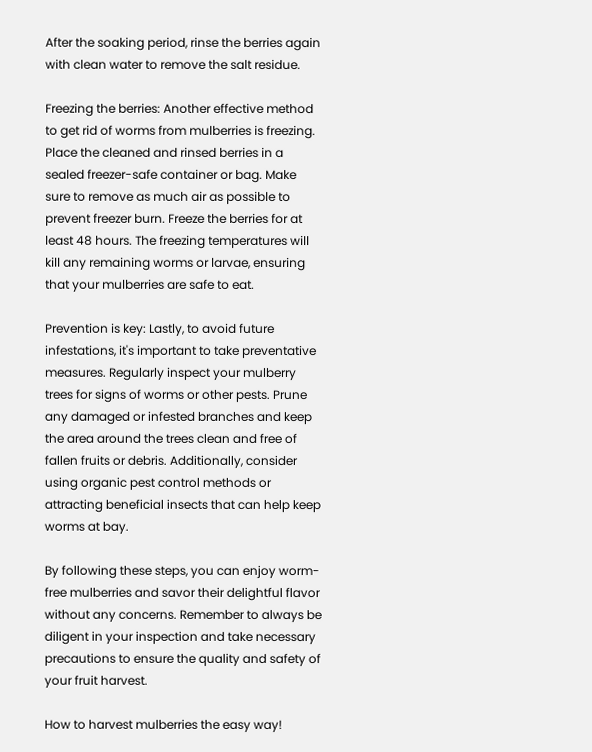After the soaking period, rinse the berries again with clean water to remove the salt residue.

Freezing the berries: Another effective method to get rid of worms from mulberries is freezing. Place the cleaned and rinsed berries in a sealed freezer-safe container or bag. Make sure to remove as much air as possible to prevent freezer burn. Freeze the berries for at least 48 hours. The freezing temperatures will kill any remaining worms or larvae, ensuring that your mulberries are safe to eat.

Prevention is key: Lastly, to avoid future infestations, it's important to take preventative measures. Regularly inspect your mulberry trees for signs of worms or other pests. Prune any damaged or infested branches and keep the area around the trees clean and free of fallen fruits or debris. Additionally, consider using organic pest control methods or attracting beneficial insects that can help keep worms at bay.

By following these steps, you can enjoy worm-free mulberries and savor their delightful flavor without any concerns. Remember to always be diligent in your inspection and take necessary precautions to ensure the quality and safety of your fruit harvest.

How to harvest mulberries the easy way!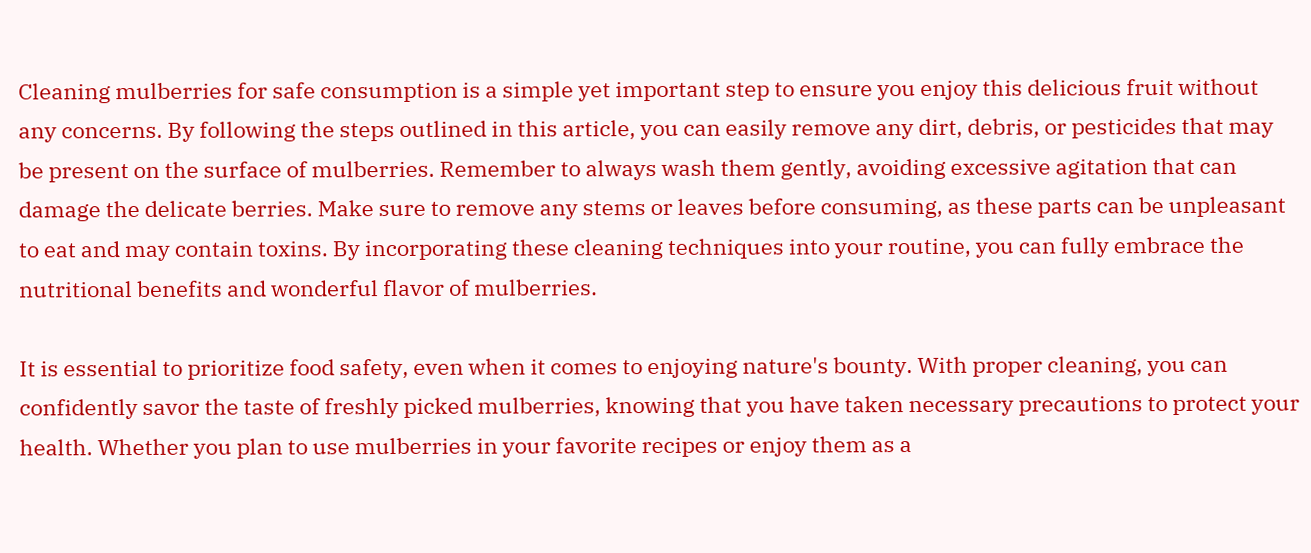Cleaning mulberries for safe consumption is a simple yet important step to ensure you enjoy this delicious fruit without any concerns. By following the steps outlined in this article, you can easily remove any dirt, debris, or pesticides that may be present on the surface of mulberries. Remember to always wash them gently, avoiding excessive agitation that can damage the delicate berries. Make sure to remove any stems or leaves before consuming, as these parts can be unpleasant to eat and may contain toxins. By incorporating these cleaning techniques into your routine, you can fully embrace the nutritional benefits and wonderful flavor of mulberries.

It is essential to prioritize food safety, even when it comes to enjoying nature's bounty. With proper cleaning, you can confidently savor the taste of freshly picked mulberries, knowing that you have taken necessary precautions to protect your health. Whether you plan to use mulberries in your favorite recipes or enjoy them as a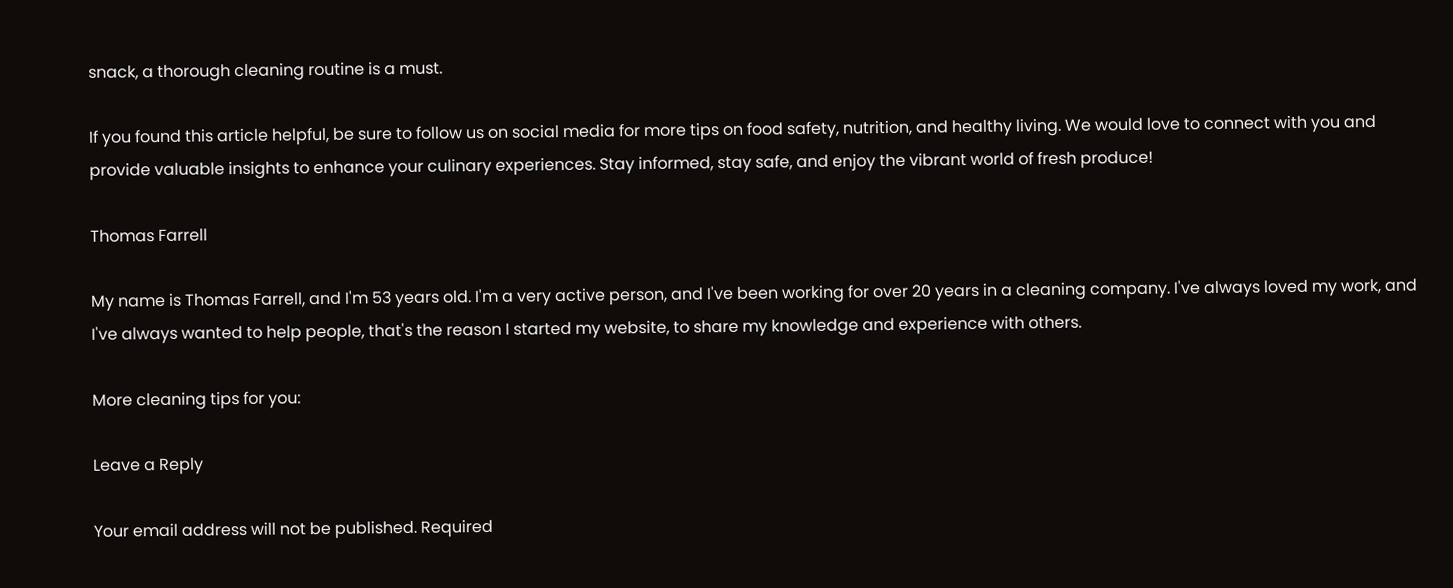snack, a thorough cleaning routine is a must.

If you found this article helpful, be sure to follow us on social media for more tips on food safety, nutrition, and healthy living. We would love to connect with you and provide valuable insights to enhance your culinary experiences. Stay informed, stay safe, and enjoy the vibrant world of fresh produce!

Thomas Farrell

My name is Thomas Farrell, and I'm 53 years old. I'm a very active person, and I've been working for over 20 years in a cleaning company. I've always loved my work, and I've always wanted to help people, that's the reason I started my website, to share my knowledge and experience with others.

More cleaning tips for you:

Leave a Reply

Your email address will not be published. Required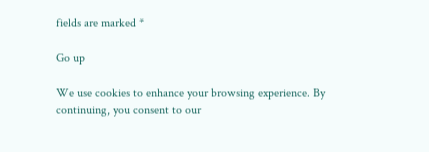fields are marked *

Go up

We use cookies to enhance your browsing experience. By continuing, you consent to our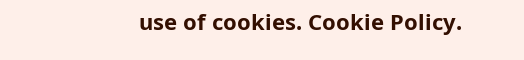use of cookies. Cookie Policy.